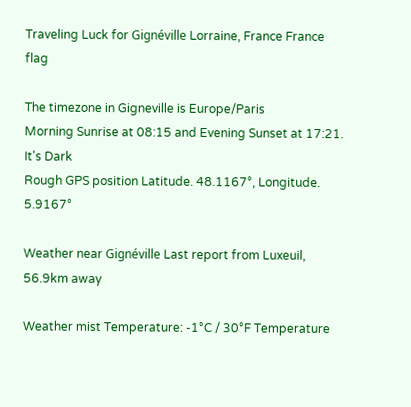Traveling Luck for Gignéville Lorraine, France France flag

The timezone in Gigneville is Europe/Paris
Morning Sunrise at 08:15 and Evening Sunset at 17:21. It's Dark
Rough GPS position Latitude. 48.1167°, Longitude. 5.9167°

Weather near Gignéville Last report from Luxeuil, 56.9km away

Weather mist Temperature: -1°C / 30°F Temperature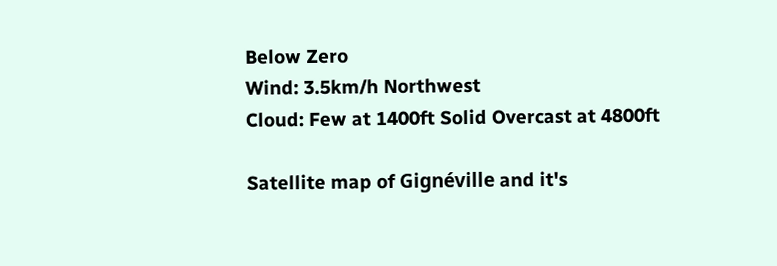Below Zero
Wind: 3.5km/h Northwest
Cloud: Few at 1400ft Solid Overcast at 4800ft

Satellite map of Gignéville and it's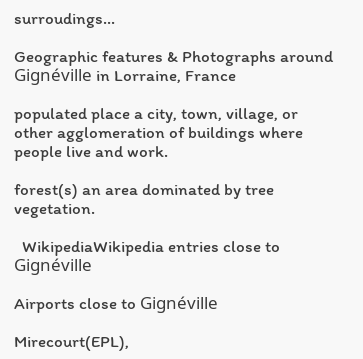surroudings...

Geographic features & Photographs around Gignéville in Lorraine, France

populated place a city, town, village, or other agglomeration of buildings where people live and work.

forest(s) an area dominated by tree vegetation.

  WikipediaWikipedia entries close to Gignéville

Airports close to Gignéville

Mirecourt(EPL),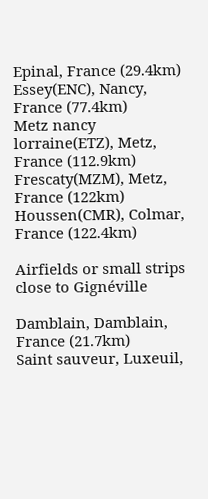Epinal, France (29.4km)
Essey(ENC), Nancy, France (77.4km)
Metz nancy lorraine(ETZ), Metz, France (112.9km)
Frescaty(MZM), Metz, France (122km)
Houssen(CMR), Colmar, France (122.4km)

Airfields or small strips close to Gignéville

Damblain, Damblain, France (21.7km)
Saint sauveur, Luxeuil,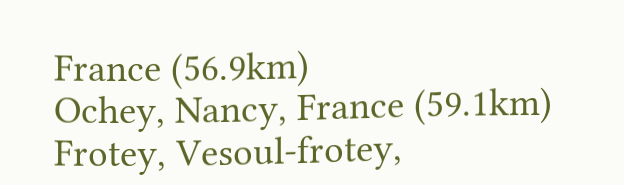France (56.9km)
Ochey, Nancy, France (59.1km)
Frotey, Vesoul-frotey,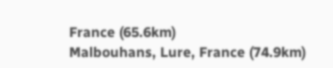France (65.6km)
Malbouhans, Lure, France (74.9km)